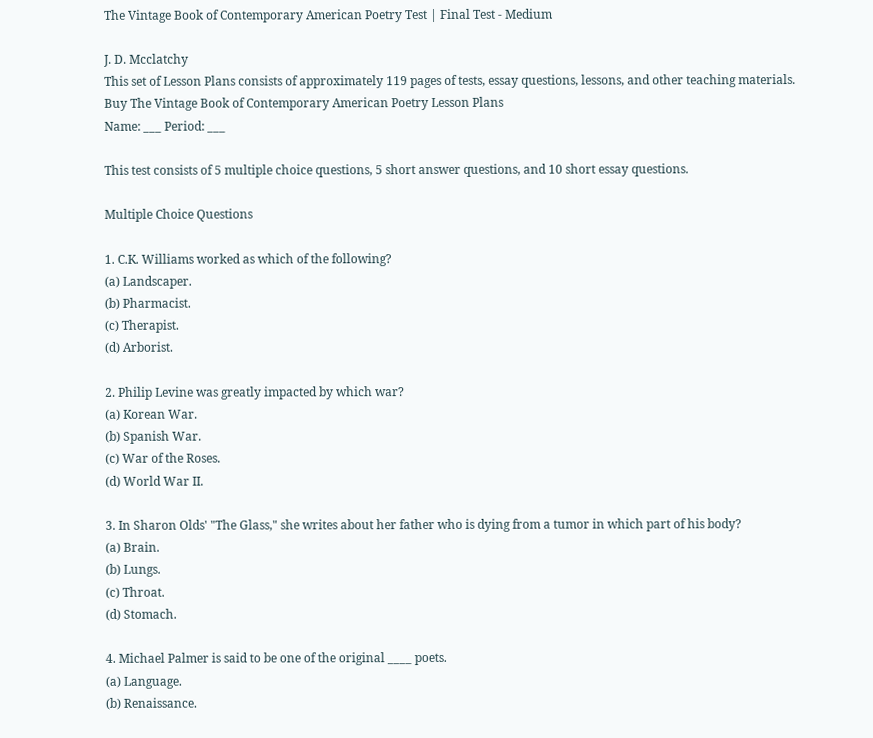The Vintage Book of Contemporary American Poetry Test | Final Test - Medium

J. D. Mcclatchy
This set of Lesson Plans consists of approximately 119 pages of tests, essay questions, lessons, and other teaching materials.
Buy The Vintage Book of Contemporary American Poetry Lesson Plans
Name: ___ Period: ___

This test consists of 5 multiple choice questions, 5 short answer questions, and 10 short essay questions.

Multiple Choice Questions

1. C.K. Williams worked as which of the following?
(a) Landscaper.
(b) Pharmacist.
(c) Therapist.
(d) Arborist.

2. Philip Levine was greatly impacted by which war?
(a) Korean War.
(b) Spanish War.
(c) War of the Roses.
(d) World War II.

3. In Sharon Olds' "The Glass," she writes about her father who is dying from a tumor in which part of his body?
(a) Brain.
(b) Lungs.
(c) Throat.
(d) Stomach.

4. Michael Palmer is said to be one of the original ____ poets.
(a) Language.
(b) Renaissance.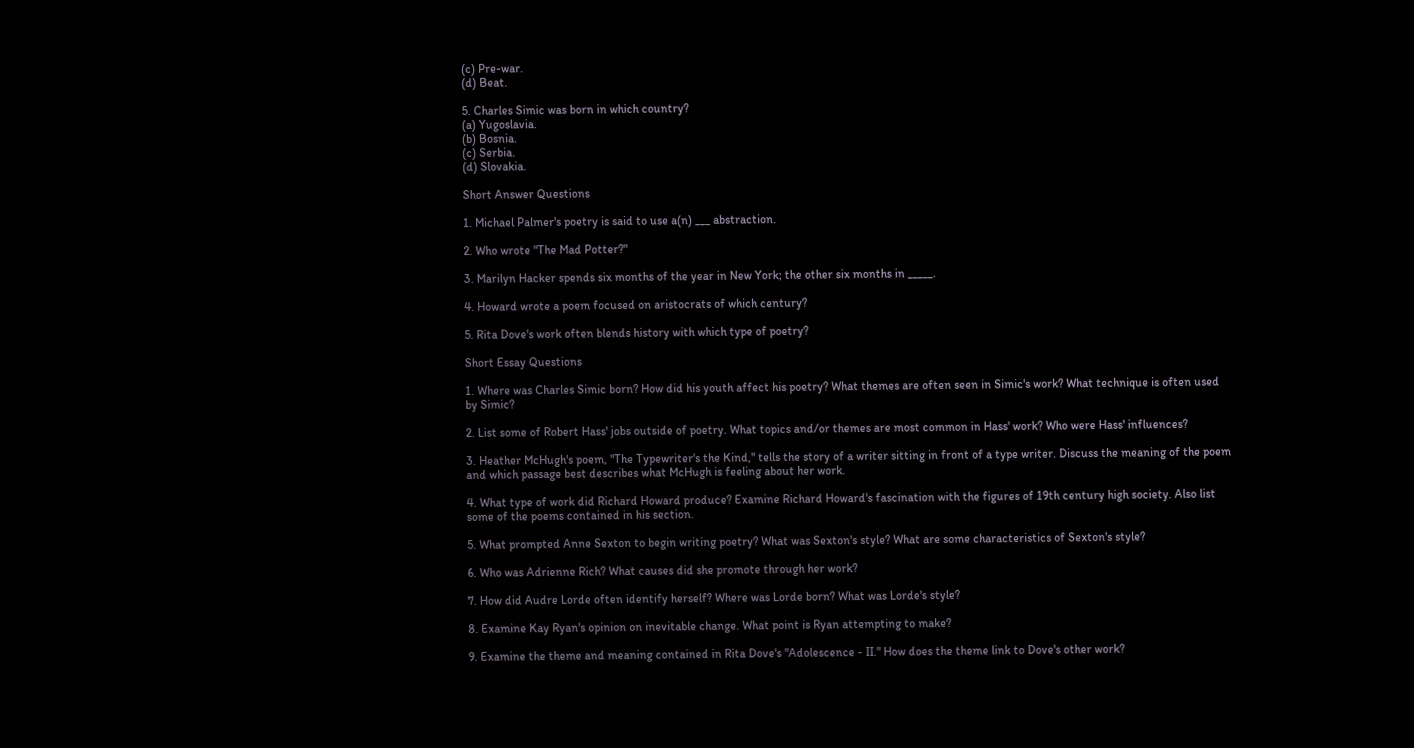(c) Pre-war.
(d) Beat.

5. Charles Simic was born in which country?
(a) Yugoslavia.
(b) Bosnia.
(c) Serbia.
(d) Slovakia.

Short Answer Questions

1. Michael Palmer's poetry is said to use a(n) ___ abstraction.

2. Who wrote "The Mad Potter?"

3. Marilyn Hacker spends six months of the year in New York; the other six months in _____.

4. Howard wrote a poem focused on aristocrats of which century?

5. Rita Dove's work often blends history with which type of poetry?

Short Essay Questions

1. Where was Charles Simic born? How did his youth affect his poetry? What themes are often seen in Simic's work? What technique is often used by Simic?

2. List some of Robert Hass' jobs outside of poetry. What topics and/or themes are most common in Hass' work? Who were Hass' influences?

3. Heather McHugh's poem, "The Typewriter's the Kind," tells the story of a writer sitting in front of a type writer. Discuss the meaning of the poem and which passage best describes what McHugh is feeling about her work.

4. What type of work did Richard Howard produce? Examine Richard Howard's fascination with the figures of 19th century high society. Also list some of the poems contained in his section.

5. What prompted Anne Sexton to begin writing poetry? What was Sexton's style? What are some characteristics of Sexton's style?

6. Who was Adrienne Rich? What causes did she promote through her work?

7. How did Audre Lorde often identify herself? Where was Lorde born? What was Lorde's style?

8. Examine Kay Ryan's opinion on inevitable change. What point is Ryan attempting to make?

9. Examine the theme and meaning contained in Rita Dove's "Adolescence - II." How does the theme link to Dove's other work?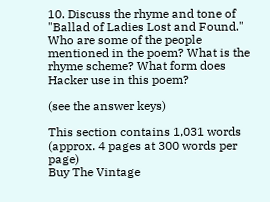10. Discuss the rhyme and tone of "Ballad of Ladies Lost and Found." Who are some of the people mentioned in the poem? What is the rhyme scheme? What form does Hacker use in this poem?

(see the answer keys)

This section contains 1,031 words
(approx. 4 pages at 300 words per page)
Buy The Vintage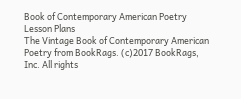Book of Contemporary American Poetry Lesson Plans
The Vintage Book of Contemporary American Poetry from BookRags. (c)2017 BookRags, Inc. All rights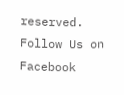reserved.
Follow Us on Facebook